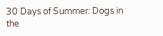30 Days of Summer: Dogs in the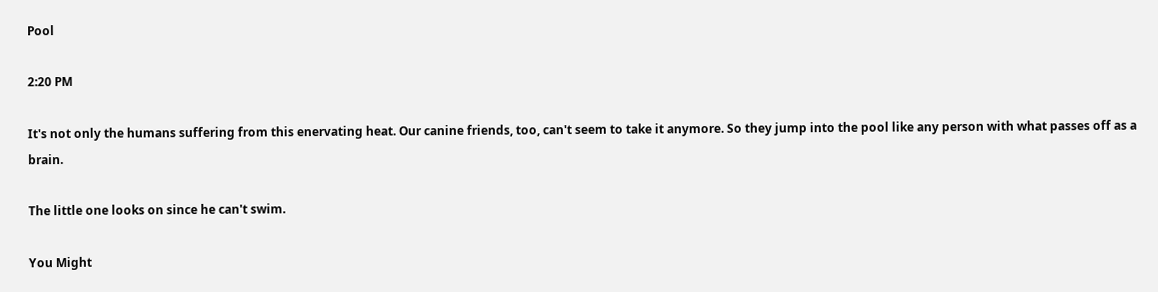Pool

2:20 PM

It's not only the humans suffering from this enervating heat. Our canine friends, too, can't seem to take it anymore. So they jump into the pool like any person with what passes off as a brain.

The little one looks on since he can't swim.

You Might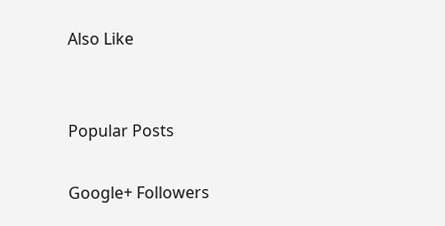Also Like


Popular Posts

Google+ Followers